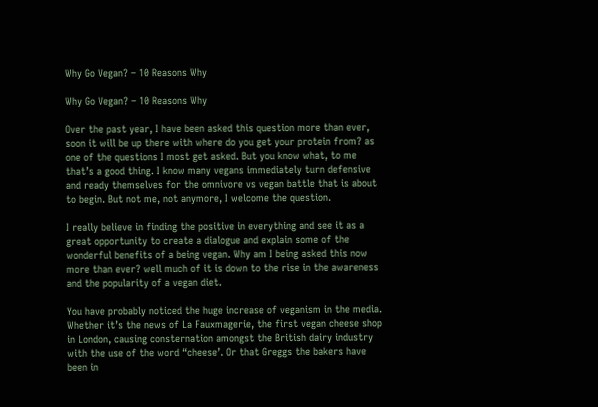Why Go Vegan? – 10 Reasons Why

Why Go Vegan? – 10 Reasons Why

Over the past year, I have been asked this question more than ever, soon it will be up there with where do you get your protein from? as one of the questions I most get asked. But you know what, to me that’s a good thing. I know many vegans immediately turn defensive and ready themselves for the omnivore vs vegan battle that is about to begin. But not me, not anymore, I welcome the question.

I really believe in finding the positive in everything and see it as a great opportunity to create a dialogue and explain some of the wonderful benefits of a being vegan. Why am I being asked this now more than ever? well much of it is down to the rise in the awareness and the popularity of a vegan diet.

You have probably noticed the huge increase of veganism in the media. Whether it’s the news of La Fauxmagerie, the first vegan cheese shop in London, causing consternation amongst the British dairy industry with the use of the word “cheese’. Or that Greggs the bakers have been in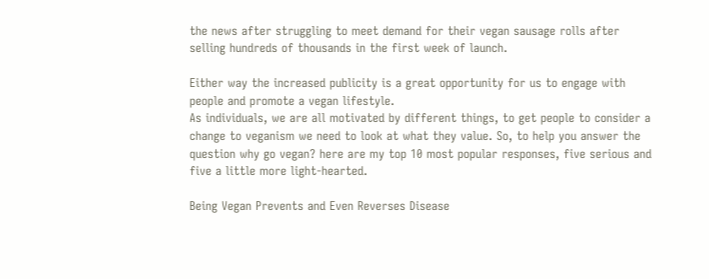the news after struggling to meet demand for their vegan sausage rolls after selling hundreds of thousands in the first week of launch.

Either way the increased publicity is a great opportunity for us to engage with people and promote a vegan lifestyle.
As individuals, we are all motivated by different things, to get people to consider a change to veganism we need to look at what they value. So, to help you answer the question why go vegan? here are my top 10 most popular responses, five serious and five a little more light-hearted.

Being Vegan Prevents and Even Reverses Disease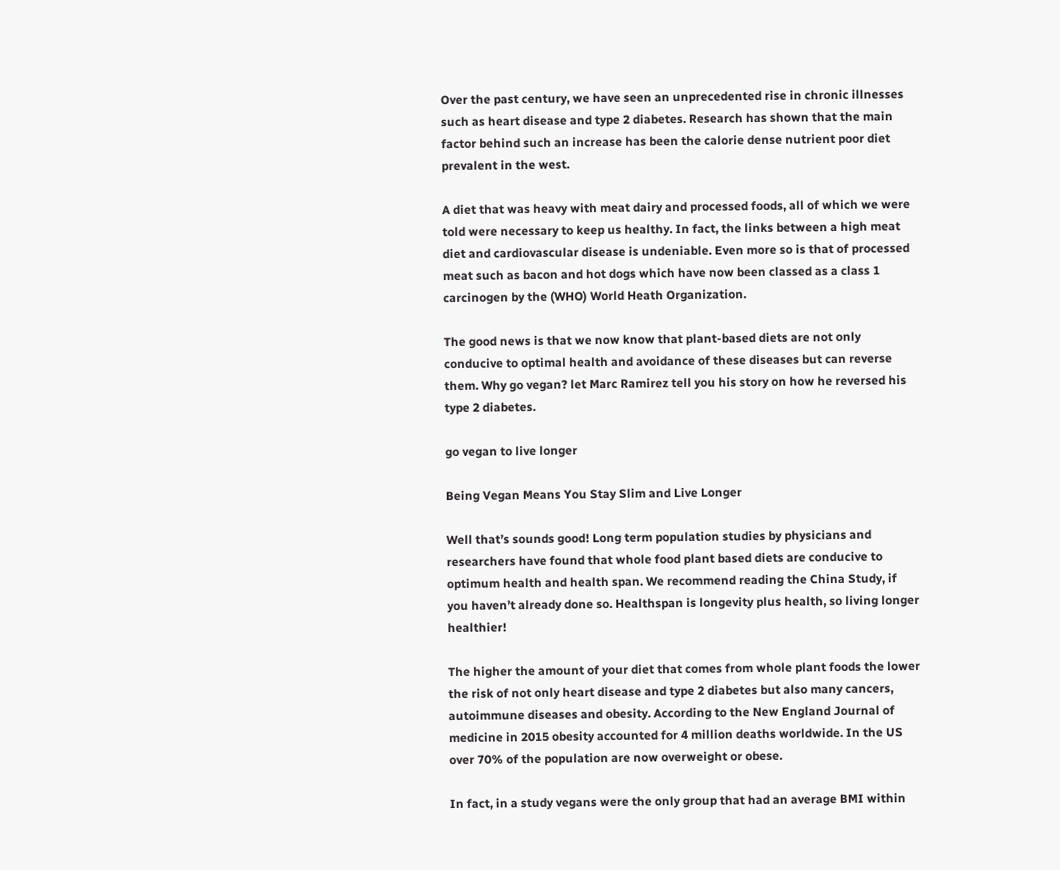Over the past century, we have seen an unprecedented rise in chronic illnesses such as heart disease and type 2 diabetes. Research has shown that the main factor behind such an increase has been the calorie dense nutrient poor diet prevalent in the west.

A diet that was heavy with meat dairy and processed foods, all of which we were told were necessary to keep us healthy. In fact, the links between a high meat diet and cardiovascular disease is undeniable. Even more so is that of processed meat such as bacon and hot dogs which have now been classed as a class 1 carcinogen by the (WHO) World Heath Organization.

The good news is that we now know that plant-based diets are not only conducive to optimal health and avoidance of these diseases but can reverse them. Why go vegan? let Marc Ramirez tell you his story on how he reversed his type 2 diabetes.

go vegan to live longer

Being Vegan Means You Stay Slim and Live Longer

Well that’s sounds good! Long term population studies by physicians and researchers have found that whole food plant based diets are conducive to optimum health and health span. We recommend reading the China Study, if you haven’t already done so. Healthspan is longevity plus health, so living longer healthier!

The higher the amount of your diet that comes from whole plant foods the lower the risk of not only heart disease and type 2 diabetes but also many cancers, autoimmune diseases and obesity. According to the New England Journal of medicine in 2015 obesity accounted for 4 million deaths worldwide. In the US over 70% of the population are now overweight or obese.

In fact, in a study vegans were the only group that had an average BMI within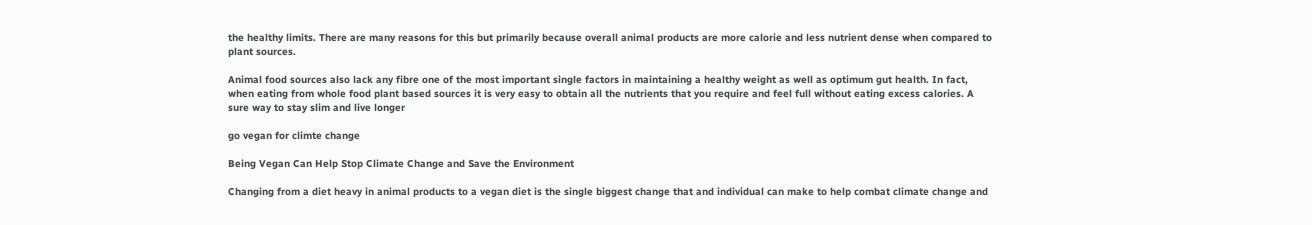the healthy limits. There are many reasons for this but primarily because overall animal products are more calorie and less nutrient dense when compared to plant sources.

Animal food sources also lack any fibre one of the most important single factors in maintaining a healthy weight as well as optimum gut health. In fact, when eating from whole food plant based sources it is very easy to obtain all the nutrients that you require and feel full without eating excess calories. A sure way to stay slim and live longer

go vegan for climte change

Being Vegan Can Help Stop Climate Change and Save the Environment

Changing from a diet heavy in animal products to a vegan diet is the single biggest change that and individual can make to help combat climate change and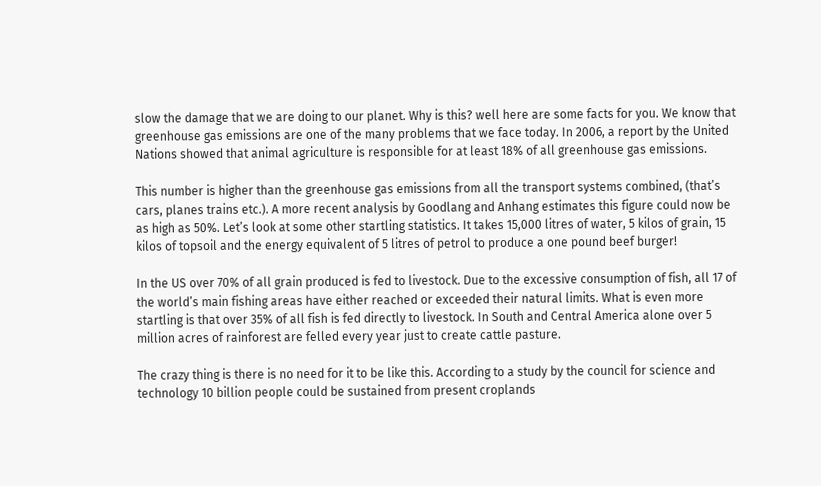slow the damage that we are doing to our planet. Why is this? well here are some facts for you. We know that greenhouse gas emissions are one of the many problems that we face today. In 2006, a report by the United Nations showed that animal agriculture is responsible for at least 18% of all greenhouse gas emissions.

This number is higher than the greenhouse gas emissions from all the transport systems combined, (that’s cars, planes trains etc.). A more recent analysis by Goodlang and Anhang estimates this figure could now be as high as 50%. Let’s look at some other startling statistics. It takes 15,000 litres of water, 5 kilos of grain, 15 kilos of topsoil and the energy equivalent of 5 litres of petrol to produce a one pound beef burger!

In the US over 70% of all grain produced is fed to livestock. Due to the excessive consumption of fish, all 17 of the world’s main fishing areas have either reached or exceeded their natural limits. What is even more startling is that over 35% of all fish is fed directly to livestock. In South and Central America alone over 5 million acres of rainforest are felled every year just to create cattle pasture.

The crazy thing is there is no need for it to be like this. According to a study by the council for science and technology 10 billion people could be sustained from present croplands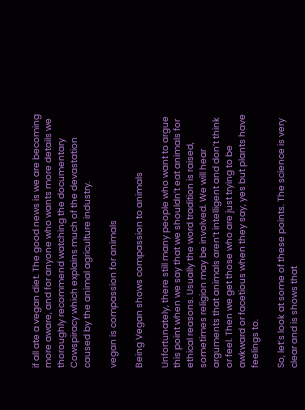if all ate a vegan diet. The good news is we are becoming more aware, and for anyone who wants more details we thoroughly recommend watching the documentary Cowspiracy which explains much of the devastation caused by the animal agriculture industry.

vegan is compassion for animals

Being Vegan shows compassion to animals

Unfortunately, there still many people who want to argue this point when we say that we shouldn’t eat animals for ethical reasons. Usually the word tradition is raised, sometimes religion may be involved. We will hear arguments that animals aren’t intelligent and don’t think or feel. Then we get those who are just trying to be awkward or facetious when they say, yes but plants have feelings to.

So, let’s look at some of these points. The science is very clear and is shows that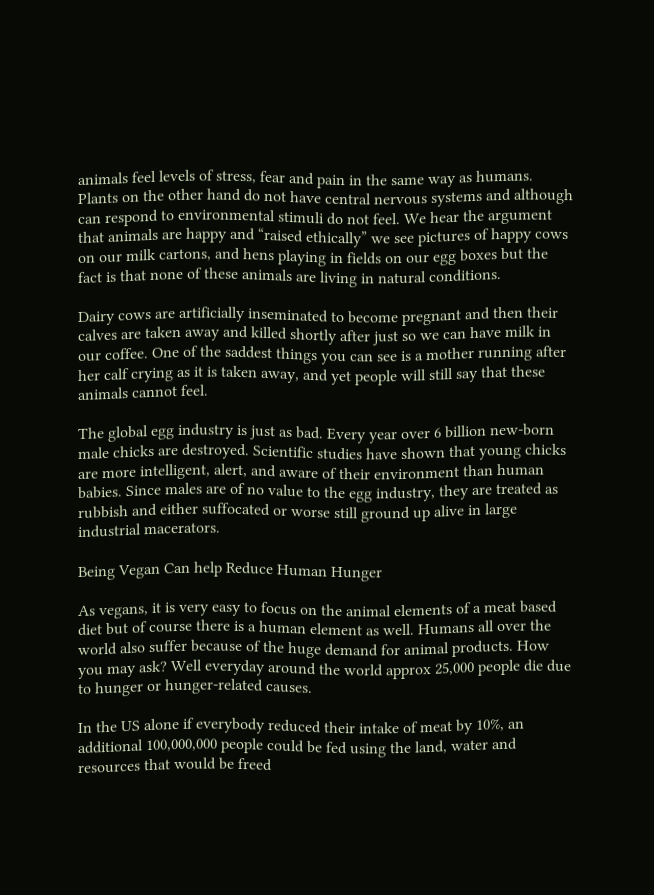animals feel levels of stress, fear and pain in the same way as humans. Plants on the other hand do not have central nervous systems and although can respond to environmental stimuli do not feel. We hear the argument that animals are happy and “raised ethically” we see pictures of happy cows on our milk cartons, and hens playing in fields on our egg boxes but the fact is that none of these animals are living in natural conditions.

Dairy cows are artificially inseminated to become pregnant and then their calves are taken away and killed shortly after just so we can have milk in our coffee. One of the saddest things you can see is a mother running after her calf crying as it is taken away, and yet people will still say that these animals cannot feel.

The global egg industry is just as bad. Every year over 6 billion new-born male chicks are destroyed. Scientific studies have shown that young chicks are more intelligent, alert, and aware of their environment than human babies. Since males are of no value to the egg industry, they are treated as rubbish and either suffocated or worse still ground up alive in large industrial macerators.

Being Vegan Can help Reduce Human Hunger

As vegans, it is very easy to focus on the animal elements of a meat based diet but of course there is a human element as well. Humans all over the world also suffer because of the huge demand for animal products. How you may ask? Well everyday around the world approx 25,000 people die due to hunger or hunger-related causes.

In the US alone if everybody reduced their intake of meat by 10%, an additional 100,000,000 people could be fed using the land, water and resources that would be freed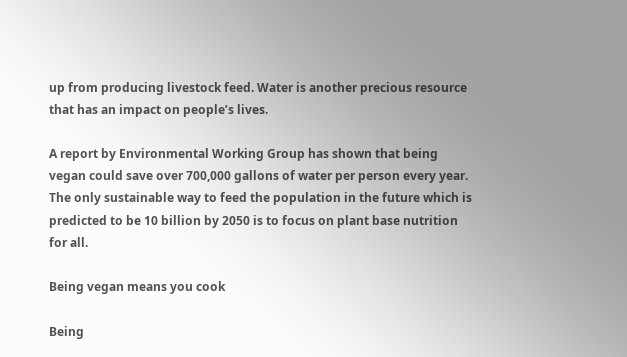up from producing livestock feed. Water is another precious resource that has an impact on people’s lives.

A report by Environmental Working Group has shown that being vegan could save over 700,000 gallons of water per person every year. The only sustainable way to feed the population in the future which is predicted to be 10 billion by 2050 is to focus on plant base nutrition for all.

Being vegan means you cook

Being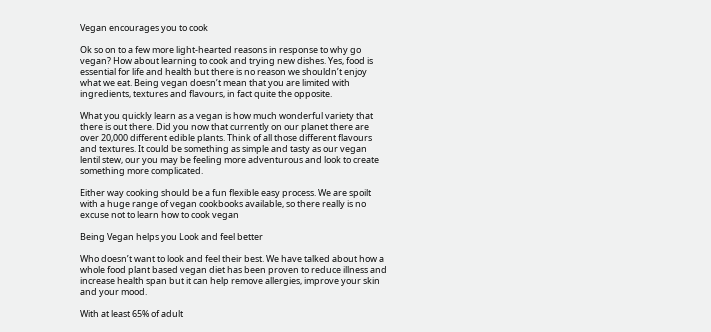Vegan encourages you to cook

Ok so on to a few more light-hearted reasons in response to why go vegan? How about learning to cook and trying new dishes. Yes, food is essential for life and health but there is no reason we shouldn’t enjoy what we eat. Being vegan doesn’t mean that you are limited with ingredients, textures and flavours, in fact quite the opposite.

What you quickly learn as a vegan is how much wonderful variety that there is out there. Did you now that currently on our planet there are over 20,000 different edible plants. Think of all those different flavours and textures. It could be something as simple and tasty as our vegan lentil stew, our you may be feeling more adventurous and look to create something more complicated.

Either way cooking should be a fun flexible easy process. We are spoilt with a huge range of vegan cookbooks available, so there really is no excuse not to learn how to cook vegan

Being Vegan helps you Look and feel better

Who doesn’t want to look and feel their best. We have talked about how a whole food plant based vegan diet has been proven to reduce illness and increase health span but it can help remove allergies, improve your skin and your mood.

With at least 65% of adult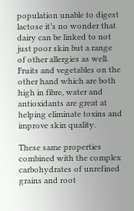population unable to digest lactose it’s no wonder that dairy can be linked to not just poor skin but a range of other allergies as well. Fruits and vegetables on the other hand which are both high in fibre, water and antioxidants are great at helping eliminate toxins and improve skin quality.

These same properties combined with the complex carbohydrates of unrefined grains and root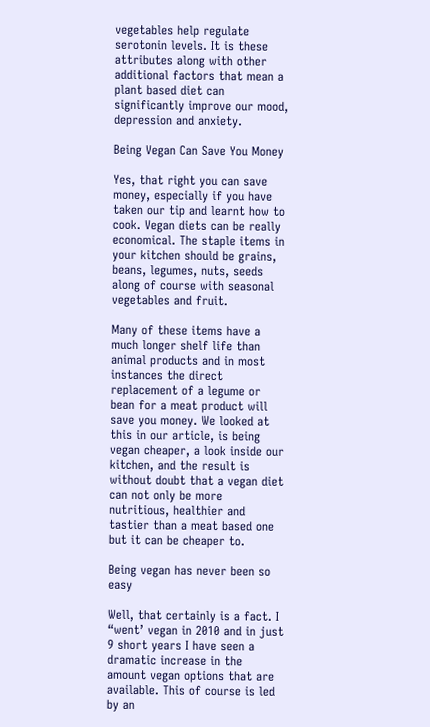vegetables help regulate serotonin levels. It is these attributes along with other additional factors that mean a plant based diet can significantly improve our mood, depression and anxiety.

Being Vegan Can Save You Money

Yes, that right you can save money, especially if you have taken our tip and learnt how to cook. Vegan diets can be really economical. The staple items in your kitchen should be grains, beans, legumes, nuts, seeds along of course with seasonal vegetables and fruit.

Many of these items have a much longer shelf life than animal products and in most instances the direct replacement of a legume or bean for a meat product will save you money. We looked at this in our article, is being vegan cheaper, a look inside our kitchen, and the result is without doubt that a vegan diet can not only be more nutritious, healthier and tastier than a meat based one but it can be cheaper to.

Being vegan has never been so easy

Well, that certainly is a fact. I “went’ vegan in 2010 and in just 9 short years I have seen a dramatic increase in the amount vegan options that are available. This of course is led by an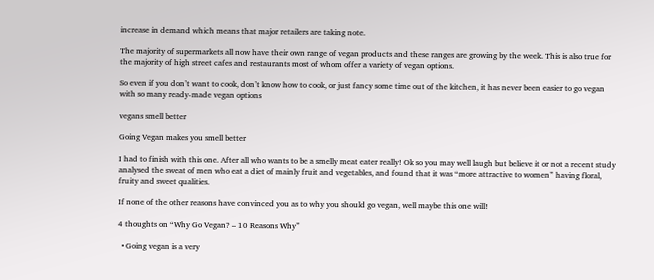increase in demand which means that major retailers are taking note.

The majority of supermarkets all now have their own range of vegan products and these ranges are growing by the week. This is also true for the majority of high street cafes and restaurants most of whom offer a variety of vegan options.

So even if you don’t want to cook, don’t know how to cook, or just fancy some time out of the kitchen, it has never been easier to go vegan with so many ready-made vegan options

vegans smell better

Going Vegan makes you smell better

I had to finish with this one. After all who wants to be a smelly meat eater really! Ok so you may well laugh but believe it or not a recent study analysed the sweat of men who eat a diet of mainly fruit and vegetables, and found that it was “more attractive to women” having floral, fruity and sweet qualities.

If none of the other reasons have convinced you as to why you should go vegan, well maybe this one will!

4 thoughts on “Why Go Vegan? – 10 Reasons Why”

  • Going vegan is a very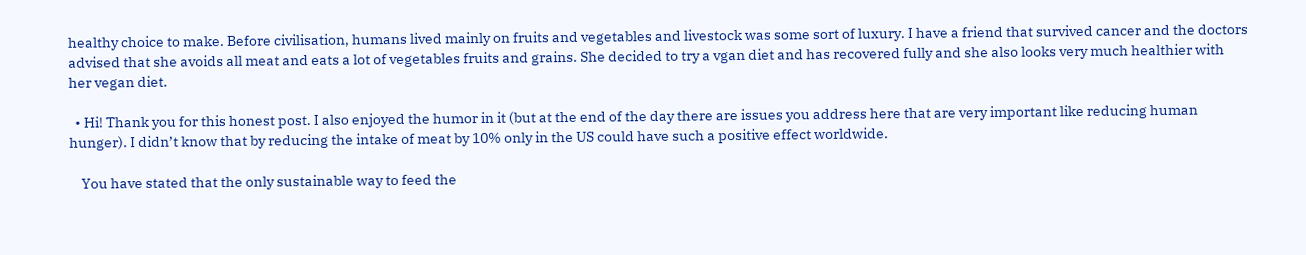healthy choice to make. Before civilisation, humans lived mainly on fruits and vegetables and livestock was some sort of luxury. I have a friend that survived cancer and the doctors advised that she avoids all meat and eats a lot of vegetables fruits and grains. She decided to try a vgan diet and has recovered fully and she also looks very much healthier with her vegan diet.

  • Hi! Thank you for this honest post. I also enjoyed the humor in it (but at the end of the day there are issues you address here that are very important like reducing human hunger). I didn’t know that by reducing the intake of meat by 10% only in the US could have such a positive effect worldwide.

    You have stated that the only sustainable way to feed the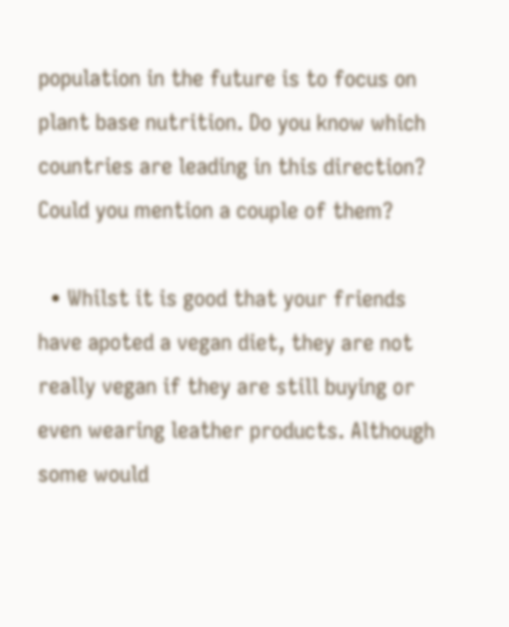population in the future is to focus on plant base nutrition. Do you know which countries are leading in this direction? Could you mention a couple of them?

  • Whilst it is good that your friends have apoted a vegan diet, they are not really vegan if they are still buying or even wearing leather products. Although some would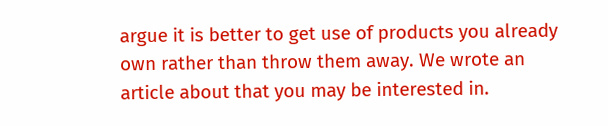argue it is better to get use of products you already own rather than throw them away. We wrote an article about that you may be interested in.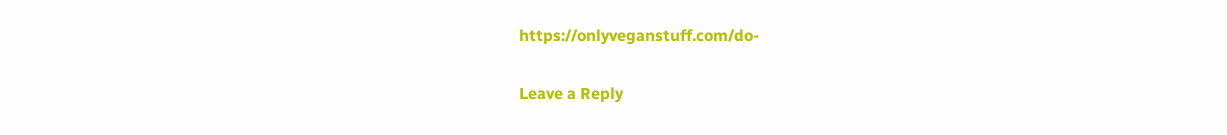https://onlyveganstuff.com/do-

Leave a Reply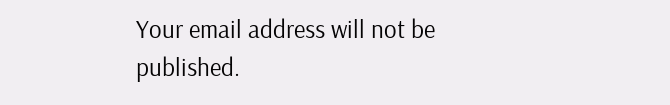Your email address will not be published.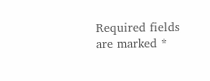Required fields are marked *